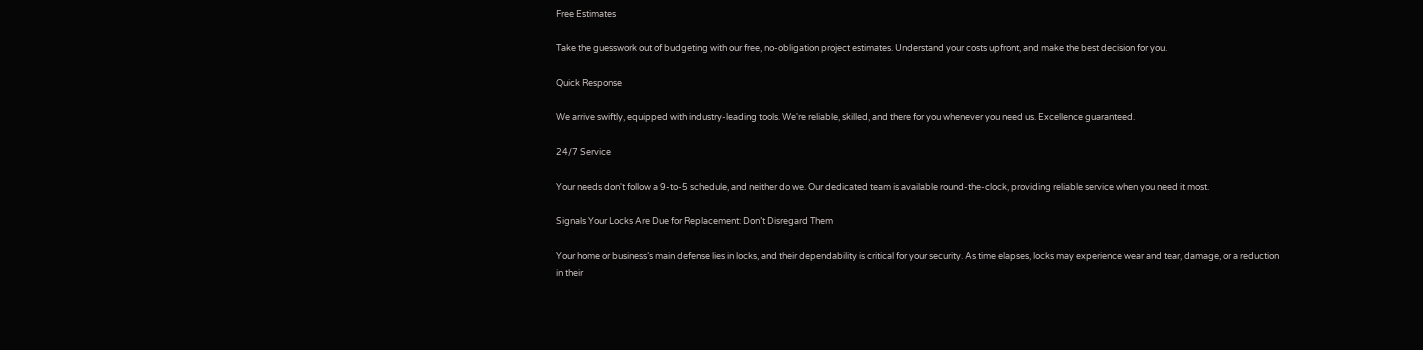Free Estimates

Take the guesswork out of budgeting with our free, no-obligation project estimates. Understand your costs upfront, and make the best decision for you.

Quick Response

We arrive swiftly, equipped with industry-leading tools. We're reliable, skilled, and there for you whenever you need us. Excellence guaranteed.

24/7 Service

Your needs don't follow a 9-to-5 schedule, and neither do we. Our dedicated team is available round-the-clock, providing reliable service when you need it most.

Signals Your Locks Are Due for Replacement: Don’t Disregard Them

Your home or business’s main defense lies in locks, and their dependability is critical for your security. As time elapses, locks may experience wear and tear, damage, or a reduction in their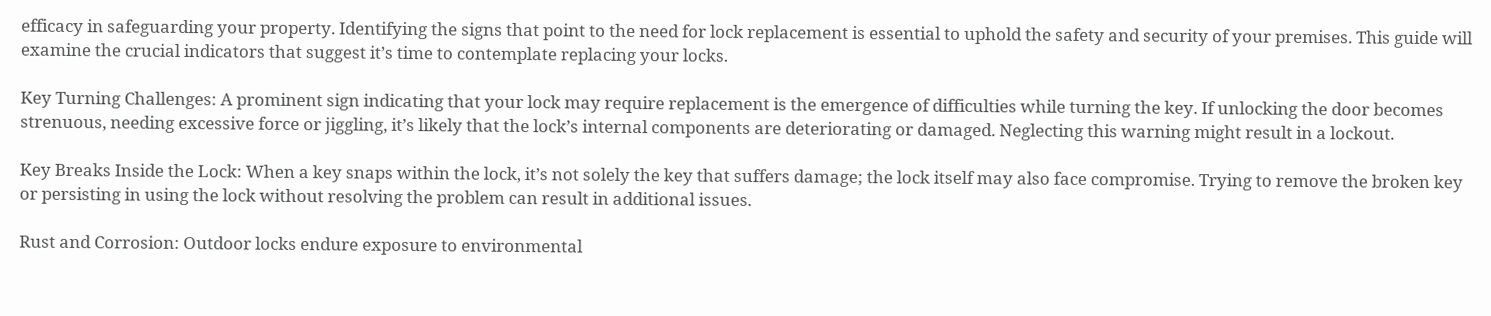efficacy in safeguarding your property. Identifying the signs that point to the need for lock replacement is essential to uphold the safety and security of your premises. This guide will examine the crucial indicators that suggest it’s time to contemplate replacing your locks.

Key Turning Challenges: A prominent sign indicating that your lock may require replacement is the emergence of difficulties while turning the key. If unlocking the door becomes strenuous, needing excessive force or jiggling, it’s likely that the lock’s internal components are deteriorating or damaged. Neglecting this warning might result in a lockout.

Key Breaks Inside the Lock: When a key snaps within the lock, it’s not solely the key that suffers damage; the lock itself may also face compromise. Trying to remove the broken key or persisting in using the lock without resolving the problem can result in additional issues.

Rust and Corrosion: Outdoor locks endure exposure to environmental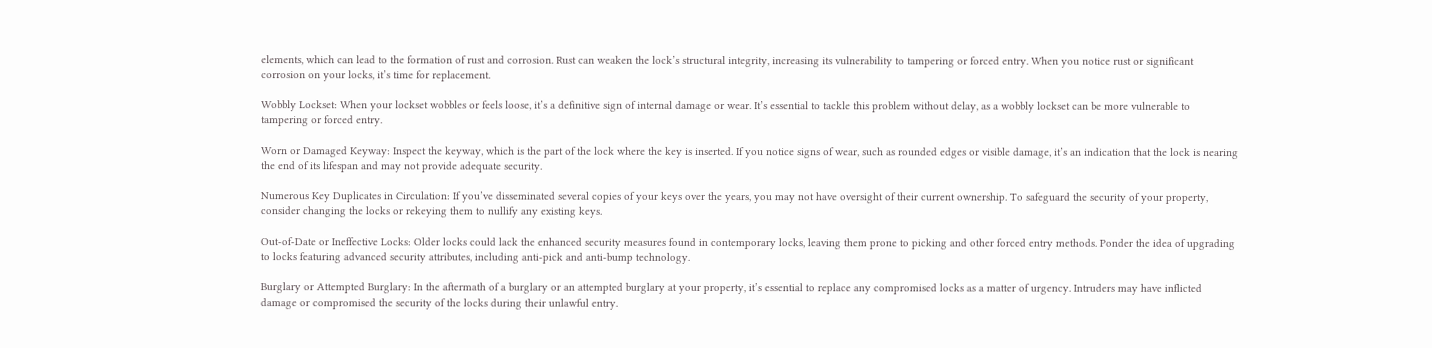elements, which can lead to the formation of rust and corrosion. Rust can weaken the lock’s structural integrity, increasing its vulnerability to tampering or forced entry. When you notice rust or significant corrosion on your locks, it’s time for replacement.

Wobbly Lockset: When your lockset wobbles or feels loose, it’s a definitive sign of internal damage or wear. It’s essential to tackle this problem without delay, as a wobbly lockset can be more vulnerable to tampering or forced entry.

Worn or Damaged Keyway: Inspect the keyway, which is the part of the lock where the key is inserted. If you notice signs of wear, such as rounded edges or visible damage, it’s an indication that the lock is nearing the end of its lifespan and may not provide adequate security.

Numerous Key Duplicates in Circulation: If you’ve disseminated several copies of your keys over the years, you may not have oversight of their current ownership. To safeguard the security of your property, consider changing the locks or rekeying them to nullify any existing keys.

Out-of-Date or Ineffective Locks: Older locks could lack the enhanced security measures found in contemporary locks, leaving them prone to picking and other forced entry methods. Ponder the idea of upgrading to locks featuring advanced security attributes, including anti-pick and anti-bump technology.

Burglary or Attempted Burglary: In the aftermath of a burglary or an attempted burglary at your property, it’s essential to replace any compromised locks as a matter of urgency. Intruders may have inflicted damage or compromised the security of the locks during their unlawful entry.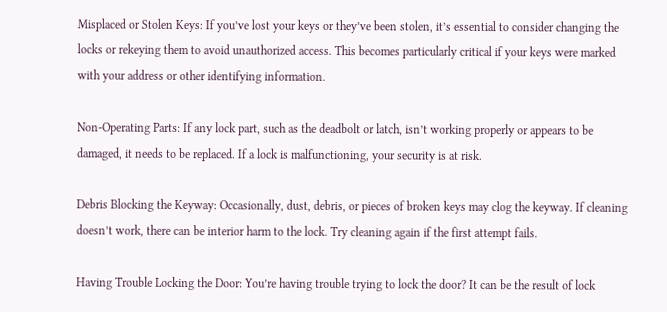Misplaced or Stolen Keys: If you’ve lost your keys or they’ve been stolen, it’s essential to consider changing the locks or rekeying them to avoid unauthorized access. This becomes particularly critical if your keys were marked with your address or other identifying information.

Non-Operating Parts: If any lock part, such as the deadbolt or latch, isn’t working properly or appears to be damaged, it needs to be replaced. If a lock is malfunctioning, your security is at risk.

Debris Blocking the Keyway: Occasionally, dust, debris, or pieces of broken keys may clog the keyway. If cleaning doesn’t work, there can be interior harm to the lock. Try cleaning again if the first attempt fails.

Having Trouble Locking the Door: You’re having trouble trying to lock the door? It can be the result of lock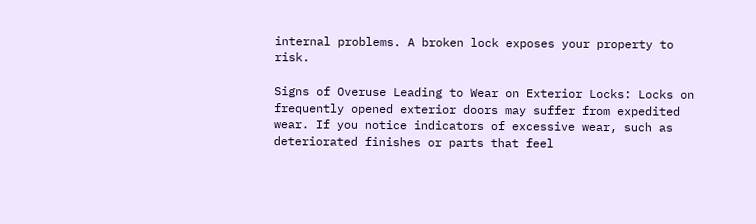internal problems. A broken lock exposes your property to risk.

Signs of Overuse Leading to Wear on Exterior Locks: Locks on frequently opened exterior doors may suffer from expedited wear. If you notice indicators of excessive wear, such as deteriorated finishes or parts that feel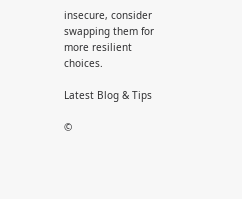insecure, consider swapping them for more resilient choices.

Latest Blog & Tips

©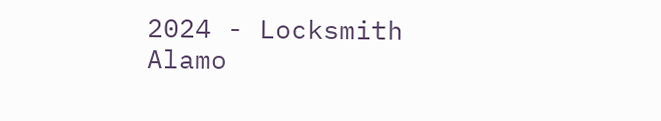2024 - Locksmith Alamo